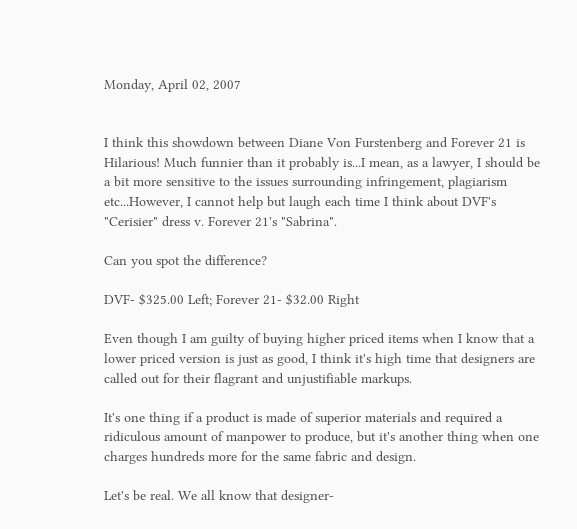Monday, April 02, 2007


I think this showdown between Diane Von Furstenberg and Forever 21 is Hilarious! Much funnier than it probably is...I mean, as a lawyer, I should be a bit more sensitive to the issues surrounding infringement, plagiarism etc...However, I cannot help but laugh each time I think about DVF's "Cerisier" dress v. Forever 21's "Sabrina".

Can you spot the difference?

DVF- $325.00 Left; Forever 21- $32.00 Right

Even though I am guilty of buying higher priced items when I know that a lower priced version is just as good, I think it's high time that designers are called out for their flagrant and unjustifiable markups.

It's one thing if a product is made of superior materials and required a ridiculous amount of manpower to produce, but it's another thing when one charges hundreds more for the same fabric and design.

Let's be real. We all know that designer-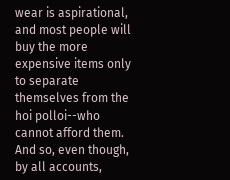wear is aspirational, and most people will buy the more expensive items only to separate themselves from the hoi polloi--who cannot afford them. And so, even though, by all accounts,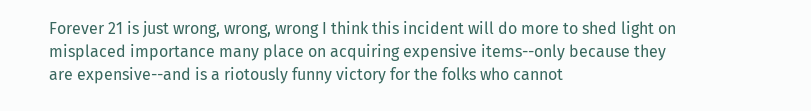Forever 21 is just wrong, wrong, wrong I think this incident will do more to shed light on misplaced importance many place on acquiring expensive items--only because they are expensive--and is a riotously funny victory for the folks who cannot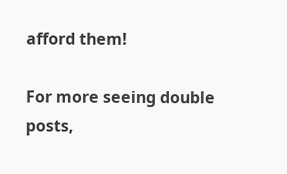afford them!

For more seeing double posts,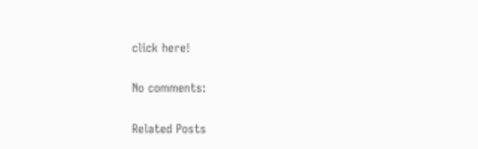click here!

No comments:

Related Posts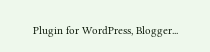Plugin for WordPress, Blogger...